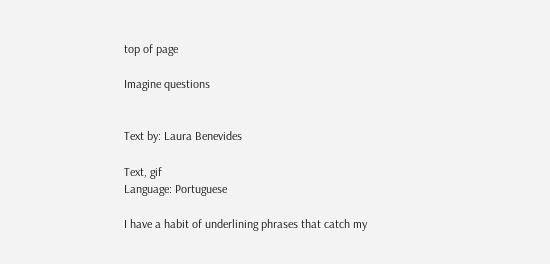top of page

Imagine questions


Text by: Laura Benevides

Text, gif
Language: Portuguese

I have a habit of underlining phrases that catch my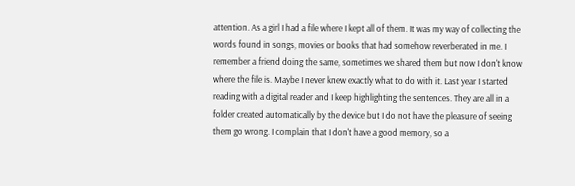attention. As a girl I had a file where I kept all of them. It was my way of collecting the words found in songs, movies or books that had somehow reverberated in me. I remember a friend doing the same, sometimes we shared them but now I don't know where the file is. Maybe I never knew exactly what to do with it. Last year I started reading with a digital reader and I keep highlighting the sentences. They are all in a folder created automatically by the device but I do not have the pleasure of seeing them go wrong. I complain that I don't have a good memory, so a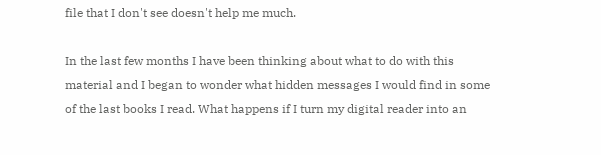file that I don't see doesn't help me much.

In the last few months I have been thinking about what to do with this material and I began to wonder what hidden messages I would find in some of the last books I read. What happens if I turn my digital reader into an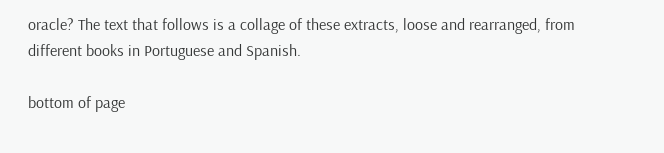oracle? The text that follows is a collage of these extracts, loose and rearranged, from different books in Portuguese and Spanish.

bottom of page